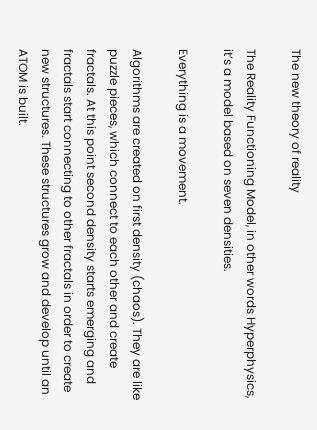The new theory of reality

The Reality Functioning Model, in other words Hyperphysics, it’s a model based on seven densities.

Everything is a movement.

Algorithms are created on first density (chaos). They are like puzzle pieces, which connect to each other and create fractals. At this point second density starts emerging and fractals start connecting to other fractals in order to create new structures. These structures grow and develop until an ATOM is built.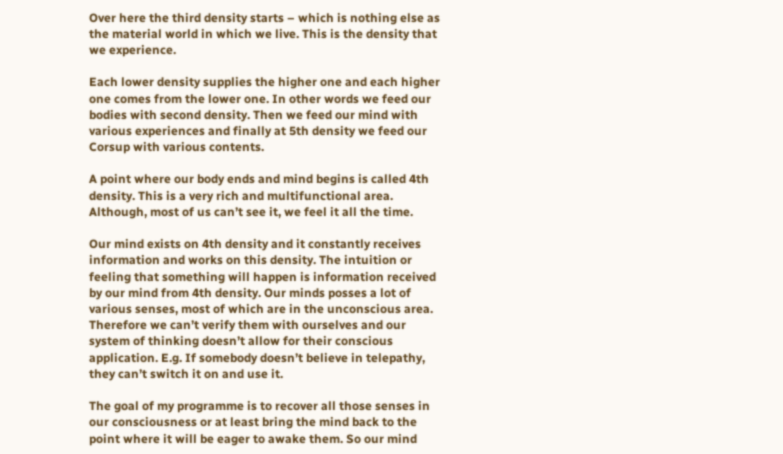Over here the third density starts – which is nothing else as the material world in which we live. This is the density that we experience.

Each lower density supplies the higher one and each higher one comes from the lower one. In other words we feed our bodies with second density. Then we feed our mind with various experiences and finally at 5th density we feed our Corsup with various contents.

A point where our body ends and mind begins is called 4th density. This is a very rich and multifunctional area. Although, most of us can’t see it, we feel it all the time.

Our mind exists on 4th density and it constantly receives information and works on this density. The intuition or feeling that something will happen is information received by our mind from 4th density. Our minds posses a lot of various senses, most of which are in the unconscious area. Therefore we can’t verify them with ourselves and our system of thinking doesn’t allow for their conscious application. E.g. If somebody doesn’t believe in telepathy, they can’t switch it on and use it.

The goal of my programme is to recover all those senses in our consciousness or at least bring the mind back to the point where it will be eager to awake them. So our mind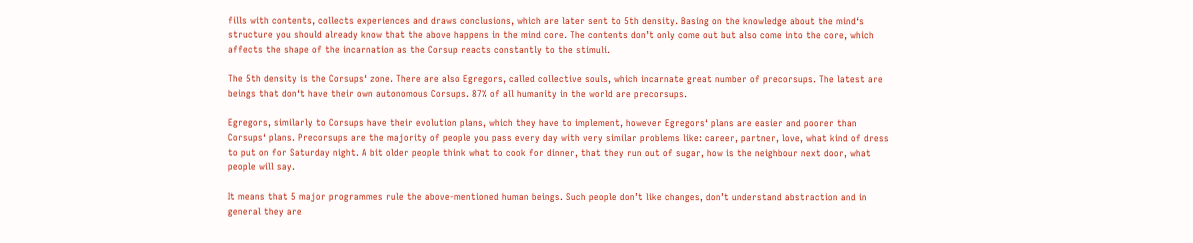fills with contents, collects experiences and draws conclusions, which are later sent to 5th density. Basing on the knowledge about the mind‘s structure you should already know that the above happens in the mind core. The contents don’t only come out but also come into the core, which affects the shape of the incarnation as the Corsup reacts constantly to the stimuli.

The 5th density is the Corsups‘ zone. There are also Egregors, called collective souls, which incarnate great number of precorsups. The latest are beings that don‘t have their own autonomous Corsups. 87% of all humanity in the world are precorsups.

Egregors, similarly to Corsups have their evolution plans, which they have to implement, however Egregors‘ plans are easier and poorer than Corsups‘ plans. Precorsups are the majority of people you pass every day with very similar problems like: career, partner, love, what kind of dress to put on for Saturday night. A bit older people think what to cook for dinner, that they run out of sugar, how is the neighbour next door, what people will say.

It means that 5 major programmes rule the above-mentioned human beings. Such people don’t like changes, don’t understand abstraction and in general they are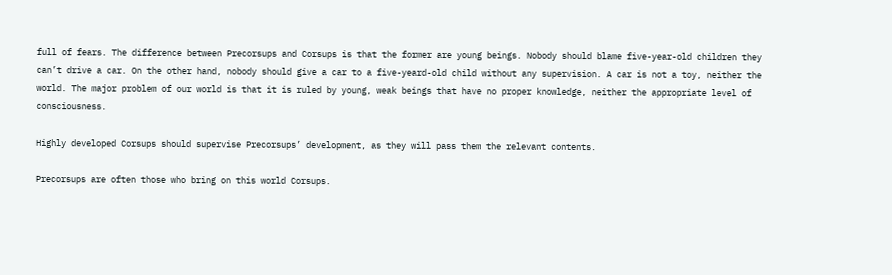full of fears. The difference between Precorsups and Corsups is that the former are young beings. Nobody should blame five-year-old children they can’t drive a car. On the other hand, nobody should give a car to a five-yeard-old child without any supervision. A car is not a toy, neither the world. The major problem of our world is that it is ruled by young, weak beings that have no proper knowledge, neither the appropriate level of consciousness.

Highly developed Corsups should supervise Precorsups’ development, as they will pass them the relevant contents.

Precorsups are often those who bring on this world Corsups.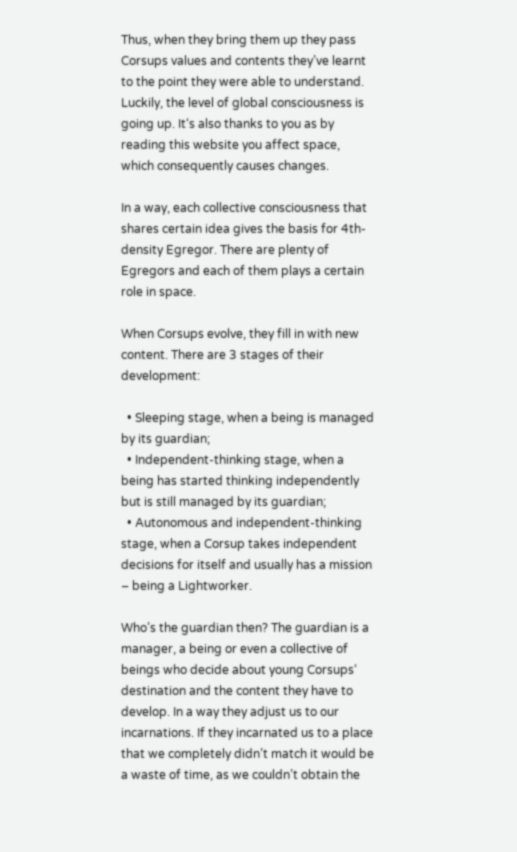Thus, when they bring them up they pass Corsups values and contents they’ve learnt to the point they were able to understand. Luckily, the level of global consciousness is going up. It‘s also thanks to you as by reading this website you affect space, which consequently causes changes.

In a way, each collective consciousness that shares certain idea gives the basis for 4th-density Egregor. There are plenty of Egregors and each of them plays a certain role in space.

When Corsups evolve, they fill in with new content. There are 3 stages of their development:

  • Sleeping stage, when a being is managed by its guardian;
  • Independent-thinking stage, when a being has started thinking independently but is still managed by its guardian;
  • Autonomous and independent-thinking stage, when a Corsup takes independent decisions for itself and usually has a mission – being a Lightworker.

Who’s the guardian then? The guardian is a manager, a being or even a collective of beings who decide about young Corsups‘ destination and the content they have to develop. In a way they adjust us to our incarnations. If they incarnated us to a place that we completely didn’t match it would be a waste of time, as we couldn’t obtain the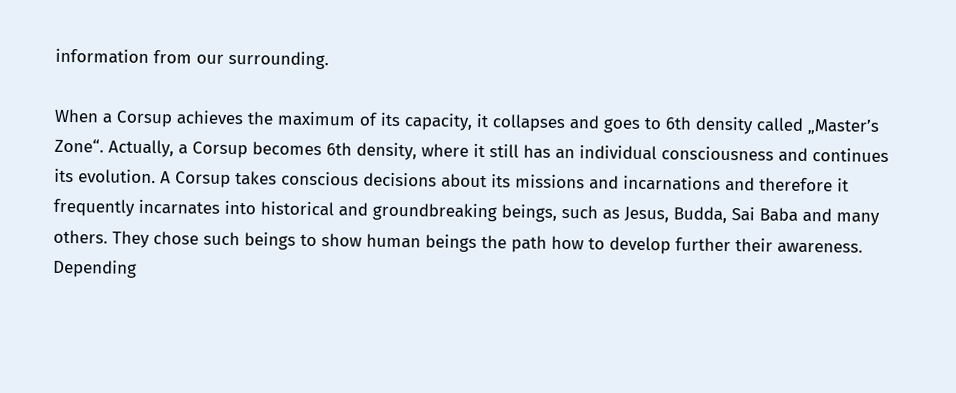information from our surrounding.

When a Corsup achieves the maximum of its capacity, it collapses and goes to 6th density called „Master’s Zone“. Actually, a Corsup becomes 6th density, where it still has an individual consciousness and continues its evolution. A Corsup takes conscious decisions about its missions and incarnations and therefore it frequently incarnates into historical and groundbreaking beings, such as Jesus, Budda, Sai Baba and many others. They chose such beings to show human beings the path how to develop further their awareness. Depending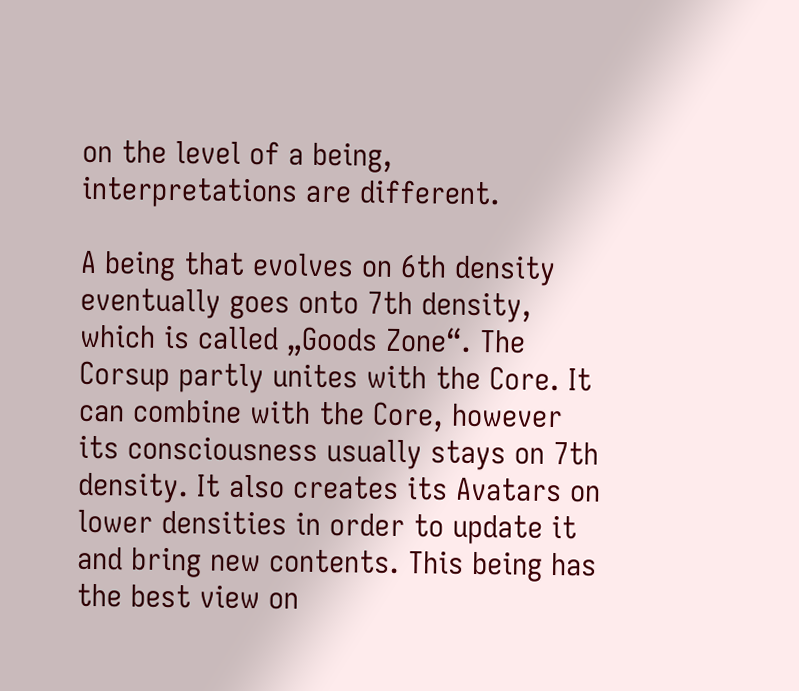on the level of a being, interpretations are different.

A being that evolves on 6th density eventually goes onto 7th density, which is called „Goods Zone“. The Corsup partly unites with the Core. It can combine with the Core, however its consciousness usually stays on 7th density. It also creates its Avatars on lower densities in order to update it and bring new contents. This being has the best view on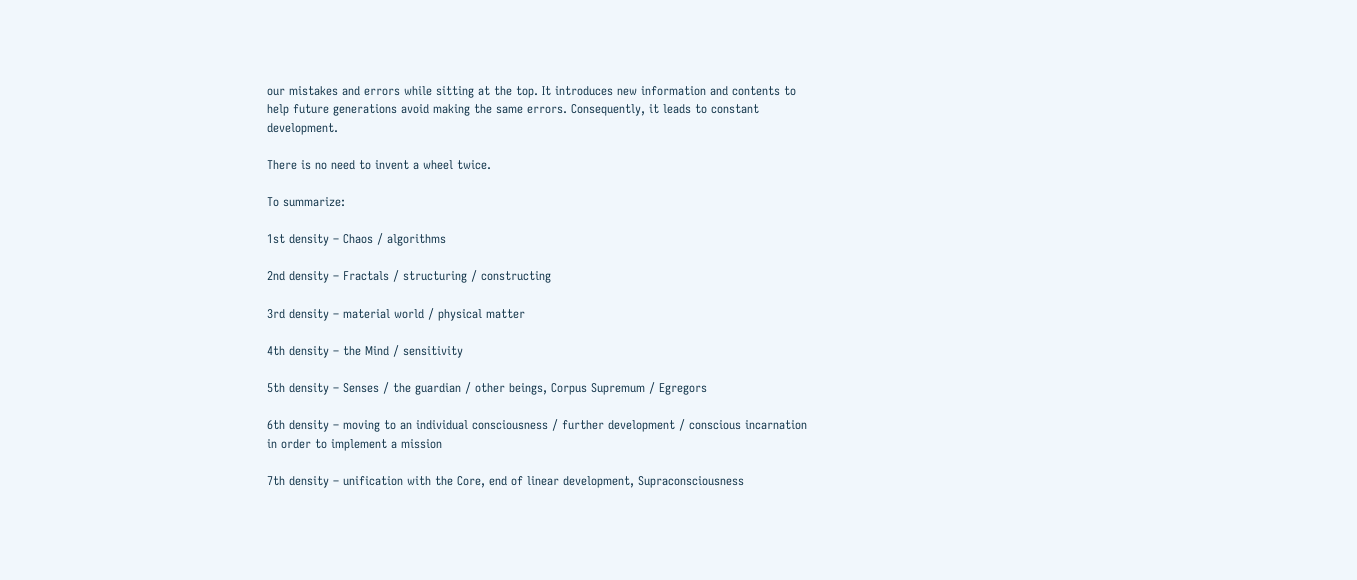our mistakes and errors while sitting at the top. It introduces new information and contents to help future generations avoid making the same errors. Consequently, it leads to constant development.

There is no need to invent a wheel twice.

To summarize:

1st density – Chaos / algorithms

2nd density – Fractals / structuring / constructing

3rd density – material world / physical matter

4th density – the Mind / sensitivity

5th density – Senses / the guardian / other beings, Corpus Supremum / Egregors

6th density – moving to an individual consciousness / further development / conscious incarnation in order to implement a mission

7th density – unification with the Core, end of linear development, Supraconsciousness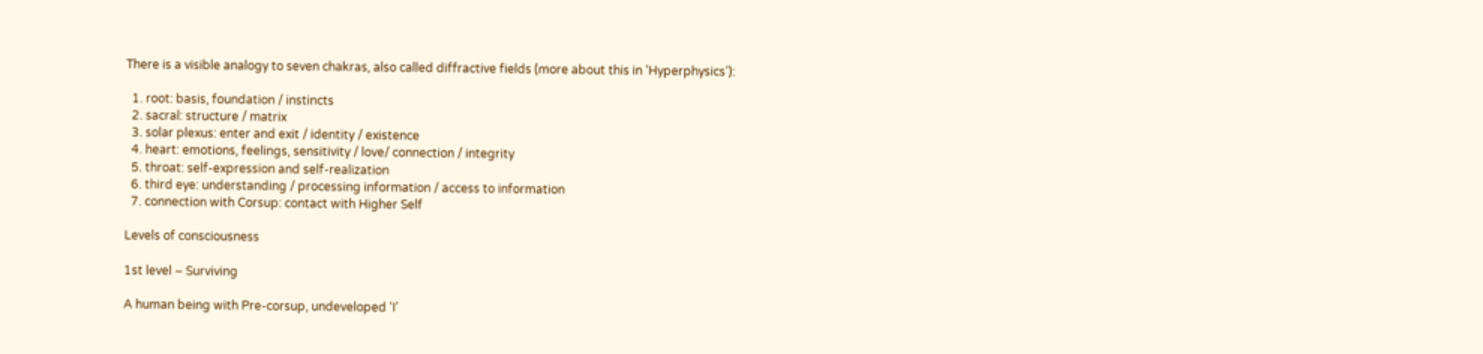There is a visible analogy to seven chakras, also called diffractive fields (more about this in ‘Hyperphysics’):

  1. root: basis, foundation / instincts
  2. sacral: structure / matrix
  3. solar plexus: enter and exit / identity / existence
  4. heart: emotions, feelings, sensitivity / love/ connection / integrity
  5. throat: self-expression and self-realization
  6. third eye: understanding / processing information / access to information
  7. connection with Corsup: contact with Higher Self

Levels of consciousness

1st level – Surviving

A human being with Pre-corsup, undeveloped ‘I’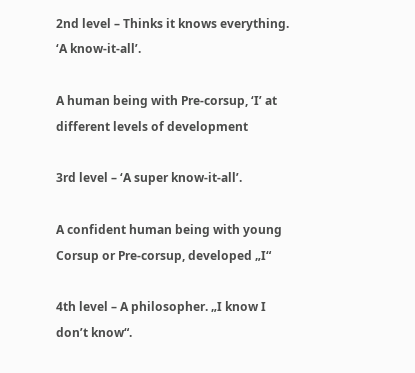2nd level – Thinks it knows everything. ‘A know-it-all’.

A human being with Pre-corsup, ‘I’ at different levels of development

3rd level – ‘A super know-it-all’.

A confident human being with young Corsup or Pre-corsup, developed „I“

4th level – A philosopher. „I know I don’t know“.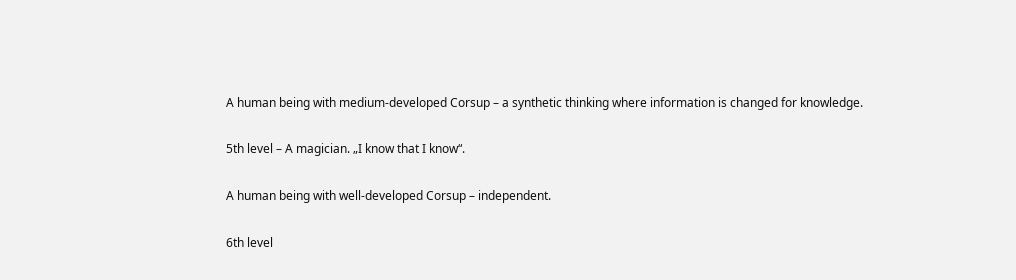A human being with medium-developed Corsup – a synthetic thinking where information is changed for knowledge.

5th level – A magician. „I know that I know“.

A human being with well-developed Corsup – independent.

6th level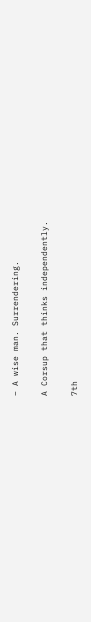– A wise man. Surrendering.

A Corsup that thinks independently.

7th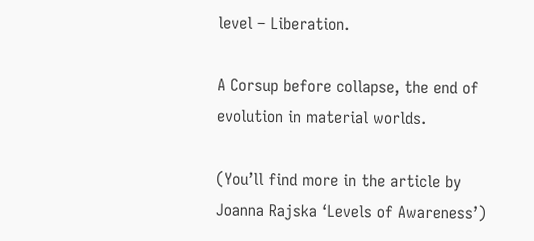level – Liberation.

A Corsup before collapse, the end of evolution in material worlds.

(You’ll find more in the article by Joanna Rajska ‘Levels of Awareness’)